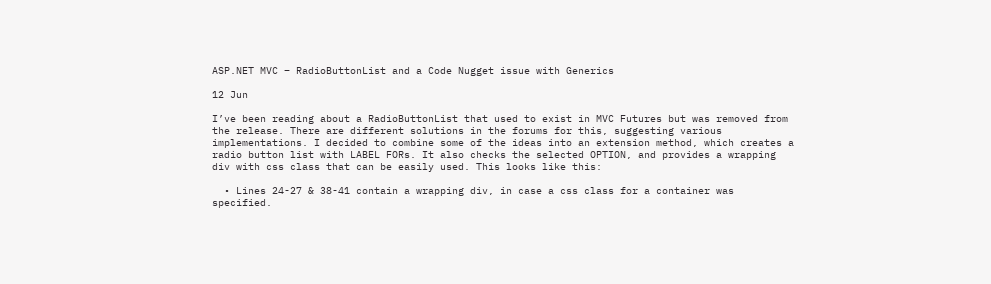ASP.NET MVC – RadioButtonList and a Code Nugget issue with Generics

12 Jun

I’ve been reading about a RadioButtonList that used to exist in MVC Futures but was removed from the release. There are different solutions in the forums for this, suggesting various implementations. I decided to combine some of the ideas into an extension method, which creates a radio button list with LABEL FORs. It also checks the selected OPTION, and provides a wrapping div with css class that can be easily used. This looks like this:

  • Lines 24-27 & 38-41 contain a wrapping div, in case a css class for a container was specified.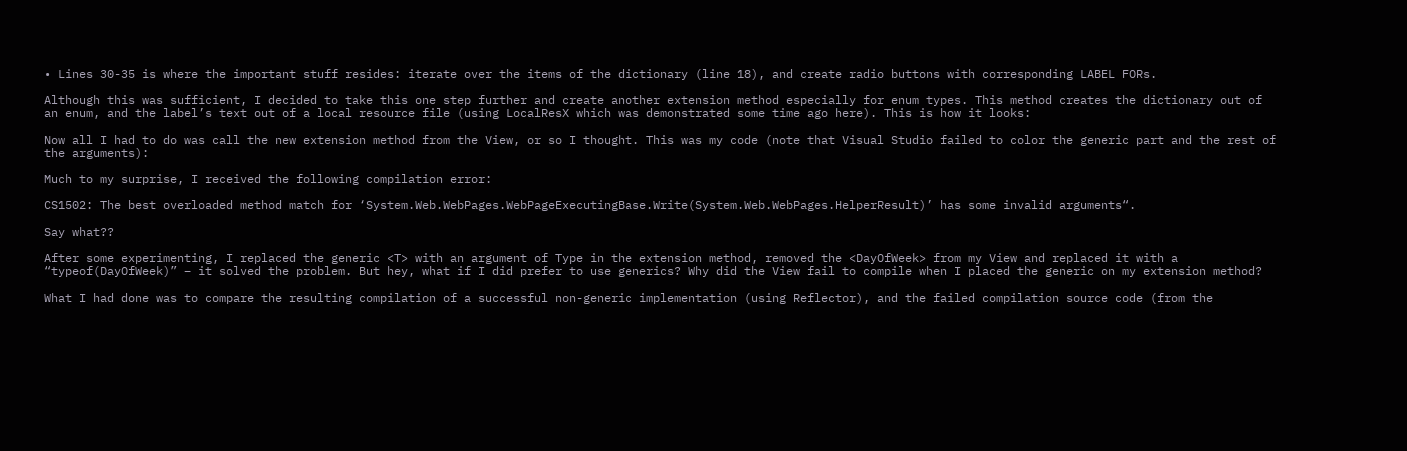• Lines 30-35 is where the important stuff resides: iterate over the items of the dictionary (line 18), and create radio buttons with corresponding LABEL FORs.

Although this was sufficient, I decided to take this one step further and create another extension method especially for enum types. This method creates the dictionary out of an enum, and the label’s text out of a local resource file (using LocalResX which was demonstrated some time ago here). This is how it looks:

Now all I had to do was call the new extension method from the View, or so I thought. This was my code (note that Visual Studio failed to color the generic part and the rest of the arguments):

Much to my surprise, I received the following compilation error:

CS1502: The best overloaded method match for ‘System.Web.WebPages.WebPageExecutingBase.Write(System.Web.WebPages.HelperResult)’ has some invalid arguments“.

Say what??

After some experimenting, I replaced the generic <T> with an argument of Type in the extension method, removed the <DayOfWeek> from my View and replaced it with a “typeof(DayOfWeek)” – it solved the problem. But hey, what if I did prefer to use generics? Why did the View fail to compile when I placed the generic on my extension method?

What I had done was to compare the resulting compilation of a successful non-generic implementation (using Reflector), and the failed compilation source code (from the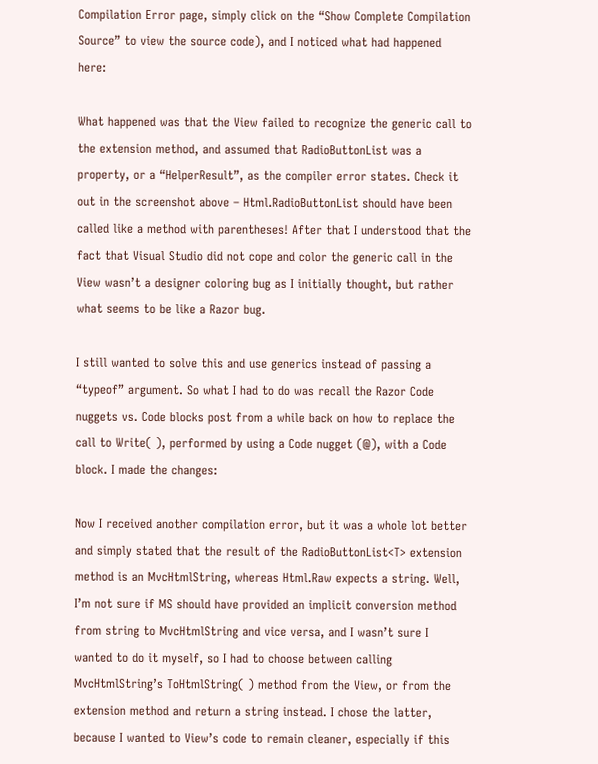Compilation Error page, simply click on the “Show Complete Compilation Source” to view the source code), and I noticed what had happened here:

What happened was that the View failed to recognize the generic call to the extension method, and assumed that RadioButtonList was a property, or a “HelperResult”, as the compiler error states. Check it out in the screenshot above – Html.RadioButtonList should have been called like a method with parentheses! After that I understood that the fact that Visual Studio did not cope and color the generic call in the View wasn’t a designer coloring bug as I initially thought, but rather what seems to be like a Razor bug.

I still wanted to solve this and use generics instead of passing a “typeof” argument. So what I had to do was recall the Razor Code nuggets vs. Code blocks post from a while back on how to replace the call to Write( ), performed by using a Code nugget (@), with a Code block. I made the changes:

Now I received another compilation error, but it was a whole lot better and simply stated that the result of the RadioButtonList<T> extension method is an MvcHtmlString, whereas Html.Raw expects a string. Well, I’m not sure if MS should have provided an implicit conversion method from string to MvcHtmlString and vice versa, and I wasn’t sure I wanted to do it myself, so I had to choose between calling MvcHtmlString’s ToHtmlString( ) method from the View, or from the extension method and return a string instead. I chose the latter, because I wanted to View’s code to remain cleaner, especially if this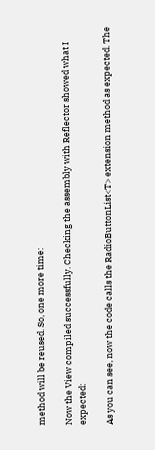method will be reused. So, one more time:

Now the View compiled successfully. Checking the assembly with Reflector showed what I expected:

As you can see, now the code calls the RadioButtonList<T> extension method as expected. The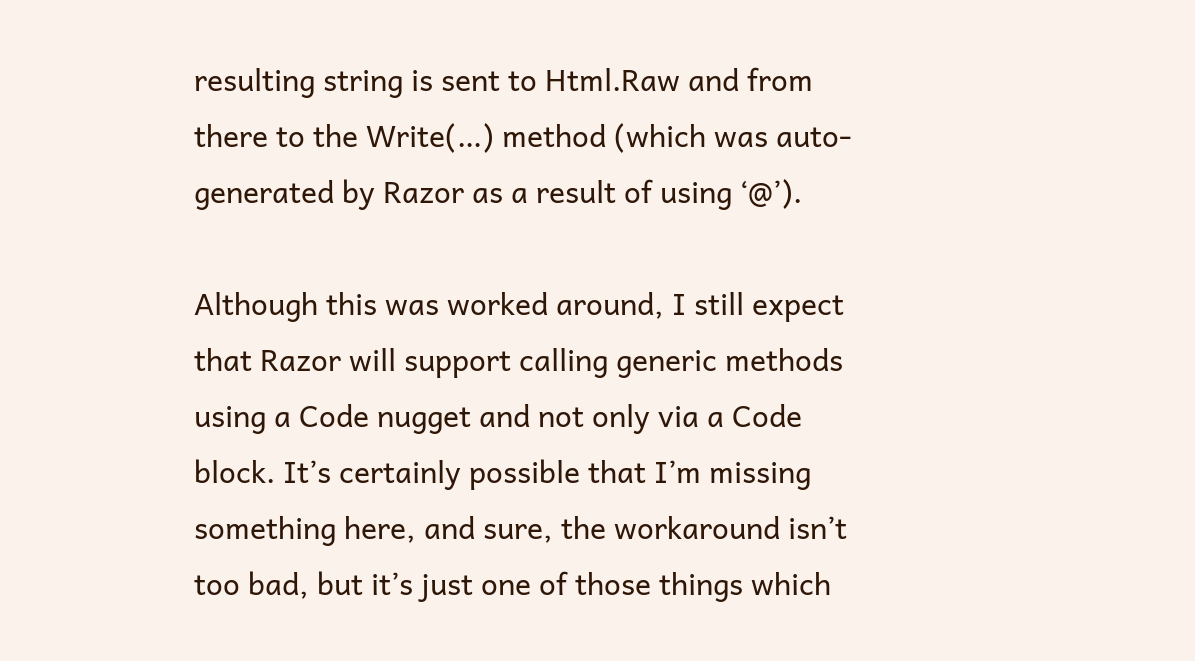resulting string is sent to Html.Raw and from there to the Write(…) method (which was auto-generated by Razor as a result of using ‘@’).

Although this was worked around, I still expect that Razor will support calling generic methods using a Code nugget and not only via a Code block. It’s certainly possible that I’m missing something here, and sure, the workaround isn’t too bad, but it’s just one of those things which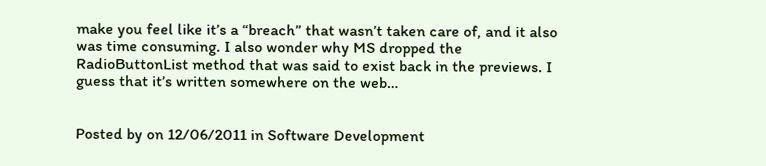make you feel like it’s a “breach” that wasn’t taken care of, and it also was time consuming. I also wonder why MS dropped the RadioButtonList method that was said to exist back in the previews. I guess that it’s written somewhere on the web…


Posted by on 12/06/2011 in Software Development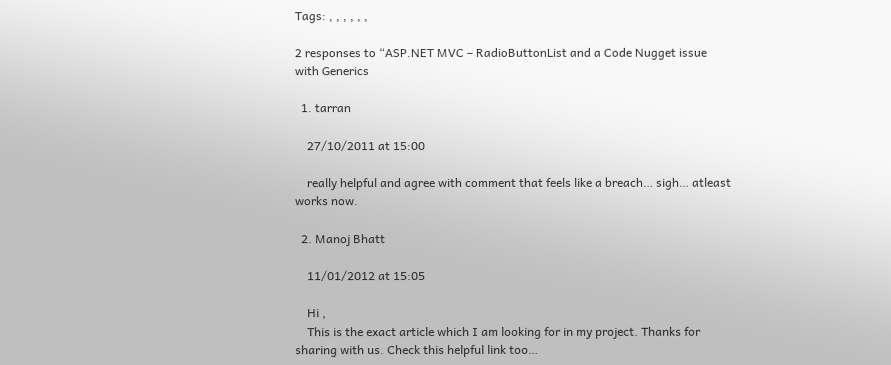Tags: , , , , , ,

2 responses to “ASP.NET MVC – RadioButtonList and a Code Nugget issue with Generics

  1. tarran

    27/10/2011 at 15:00

    really helpful and agree with comment that feels like a breach… sigh… atleast works now.

  2. Manoj Bhatt

    11/01/2012 at 15:05

    Hi ,
    This is the exact article which I am looking for in my project. Thanks for sharing with us. Check this helpful link too…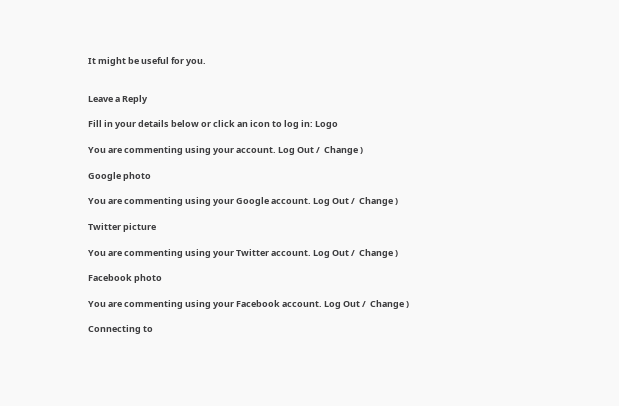It might be useful for you.


Leave a Reply

Fill in your details below or click an icon to log in: Logo

You are commenting using your account. Log Out /  Change )

Google photo

You are commenting using your Google account. Log Out /  Change )

Twitter picture

You are commenting using your Twitter account. Log Out /  Change )

Facebook photo

You are commenting using your Facebook account. Log Out /  Change )

Connecting to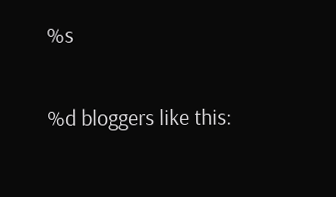%s

%d bloggers like this: